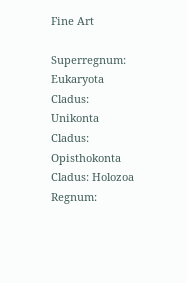Fine Art

Superregnum: Eukaryota
Cladus: Unikonta
Cladus: Opisthokonta
Cladus: Holozoa
Regnum: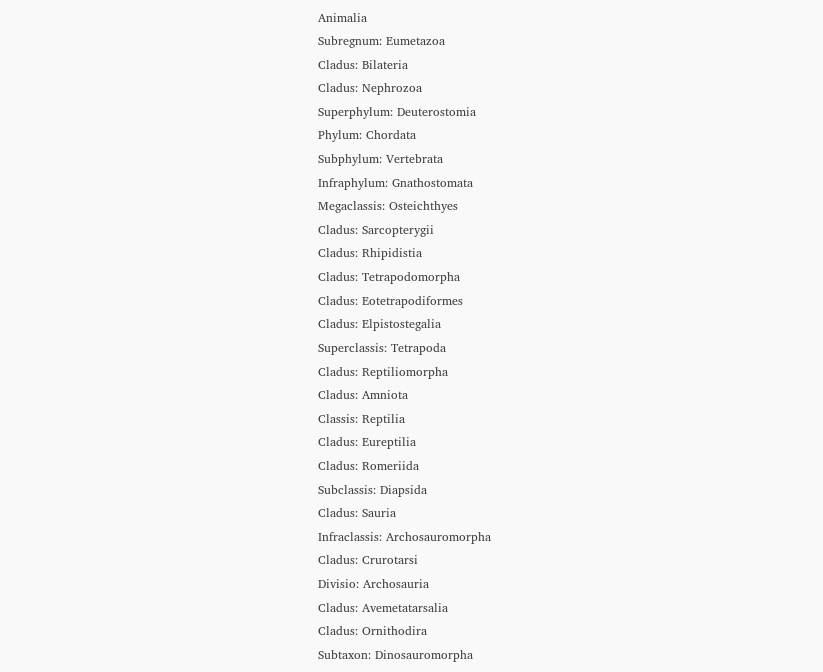Animalia
Subregnum: Eumetazoa
Cladus: Bilateria
Cladus: Nephrozoa
Superphylum: Deuterostomia
Phylum: Chordata
Subphylum: Vertebrata
Infraphylum: Gnathostomata
Megaclassis: Osteichthyes
Cladus: Sarcopterygii
Cladus: Rhipidistia
Cladus: Tetrapodomorpha
Cladus: Eotetrapodiformes
Cladus: Elpistostegalia
Superclassis: Tetrapoda
Cladus: Reptiliomorpha
Cladus: Amniota
Classis: Reptilia
Cladus: Eureptilia
Cladus: Romeriida
Subclassis: Diapsida
Cladus: Sauria
Infraclassis: Archosauromorpha
Cladus: Crurotarsi
Divisio: Archosauria
Cladus: Avemetatarsalia
Cladus: Ornithodira
Subtaxon: Dinosauromorpha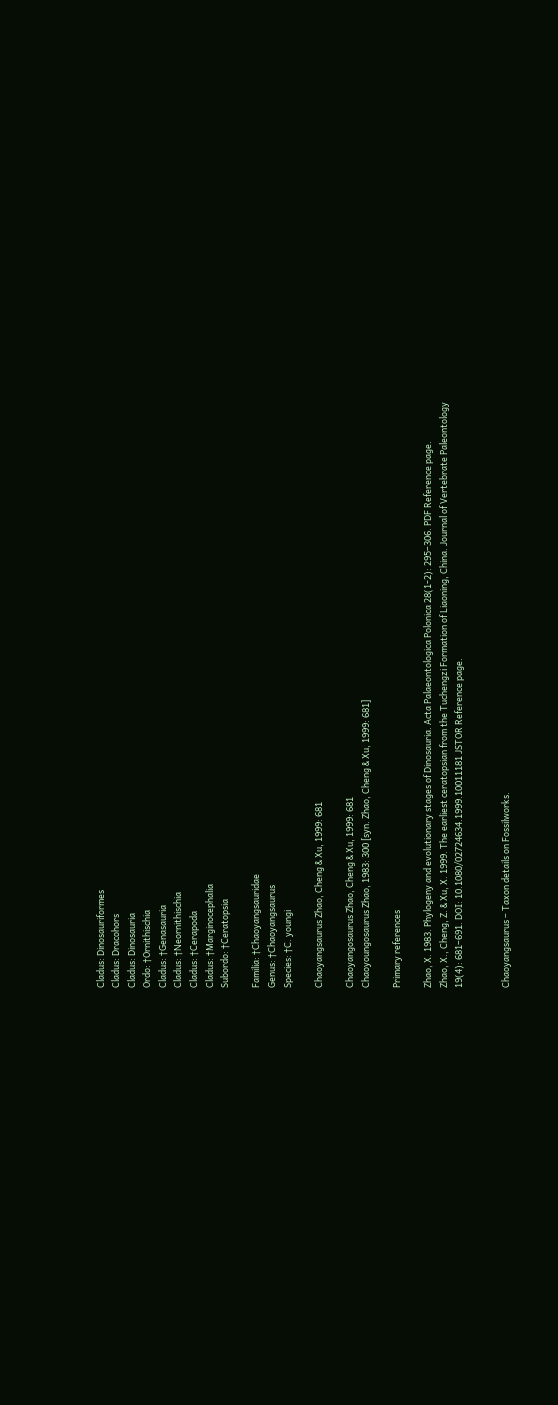Cladus: Dinosauriformes
Cladus: Dracohors
Cladus: Dinosauria
Ordo: †Ornithischia
Cladus: †Genasauria
Cladus: †Neornithischia
Cladus: †Cerapoda
Cladus: †Marginocephalia
Subordo: †Ceratopsia

Familia: †Chaoyangsauridae
Genus: †Chaoyangsaurus
Species: †C. youngi

Chaoyangsaurus Zhao, Cheng & Xu, 1999: 681

Chaoyangosaurus Zhao, Cheng & Xu, 1999: 681
Chaoyoungosaurus Zhao, 1983: 300 [syn. Zhao, Cheng & Xu, 1999: 681]

Primary references

Zhao, X. 1983. Phylogeny and evolutionary stages of Dinosauria. Acta Palaeontologica Polonica 28(1-2): 295–306. PDF Reference page.
Zhao, X., Cheng, Z. & Xu, X. 1999. The earliest ceratopsian from the Tuchengzi Formation of Liaoning, China. Journal of Vertebrate Paleontology 19(4): 681–691. DOI: 10.1080/02724634.1999.10011181 JSTOR Reference page.


Chaoyangsaurus – Taxon details on Fossilworks.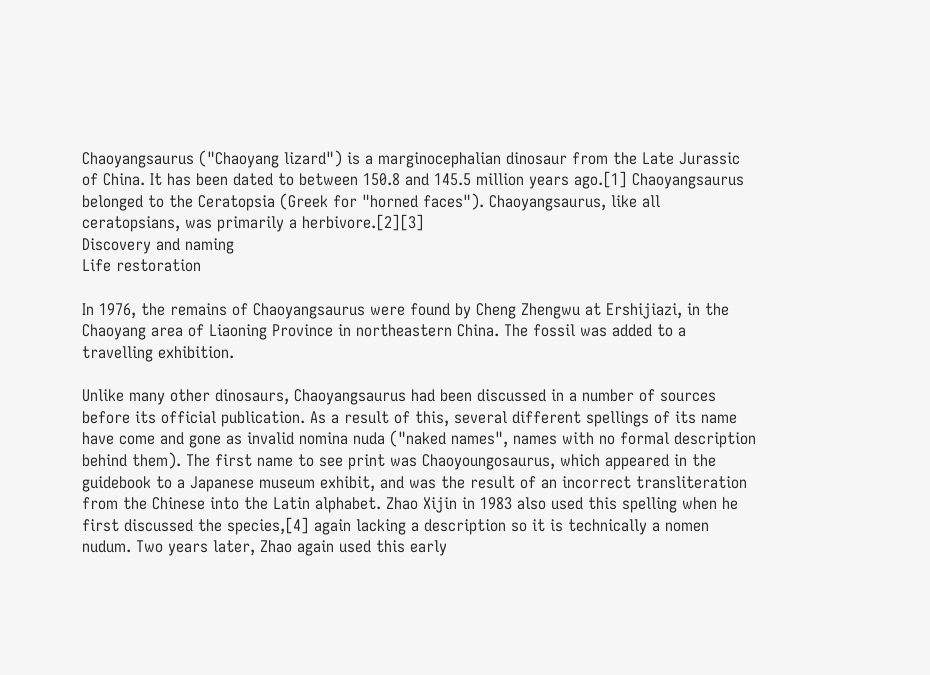Chaoyangsaurus ("Chaoyang lizard") is a marginocephalian dinosaur from the Late Jurassic of China. It has been dated to between 150.8 and 145.5 million years ago.[1] Chaoyangsaurus belonged to the Ceratopsia (Greek for "horned faces"). Chaoyangsaurus, like all ceratopsians, was primarily a herbivore.[2][3]
Discovery and naming
Life restoration

In 1976, the remains of Chaoyangsaurus were found by Cheng Zhengwu at Ershijiazi, in the Chaoyang area of Liaoning Province in northeastern China. The fossil was added to a travelling exhibition.

Unlike many other dinosaurs, Chaoyangsaurus had been discussed in a number of sources before its official publication. As a result of this, several different spellings of its name have come and gone as invalid nomina nuda ("naked names", names with no formal description behind them). The first name to see print was Chaoyoungosaurus, which appeared in the guidebook to a Japanese museum exhibit, and was the result of an incorrect transliteration from the Chinese into the Latin alphabet. Zhao Xijin in 1983 also used this spelling when he first discussed the species,[4] again lacking a description so it is technically a nomen nudum. Two years later, Zhao again used this early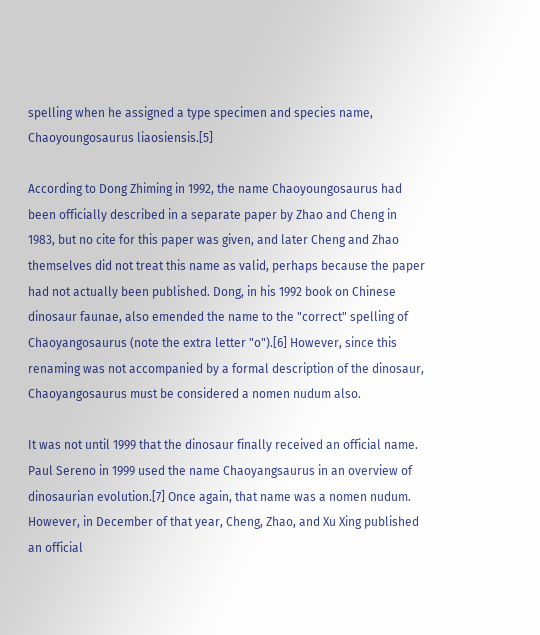spelling when he assigned a type specimen and species name, Chaoyoungosaurus liaosiensis.[5]

According to Dong Zhiming in 1992, the name Chaoyoungosaurus had been officially described in a separate paper by Zhao and Cheng in 1983, but no cite for this paper was given, and later Cheng and Zhao themselves did not treat this name as valid, perhaps because the paper had not actually been published. Dong, in his 1992 book on Chinese dinosaur faunae, also emended the name to the "correct" spelling of Chaoyangosaurus (note the extra letter "o").[6] However, since this renaming was not accompanied by a formal description of the dinosaur, Chaoyangosaurus must be considered a nomen nudum also.

It was not until 1999 that the dinosaur finally received an official name. Paul Sereno in 1999 used the name Chaoyangsaurus in an overview of dinosaurian evolution.[7] Once again, that name was a nomen nudum. However, in December of that year, Cheng, Zhao, and Xu Xing published an official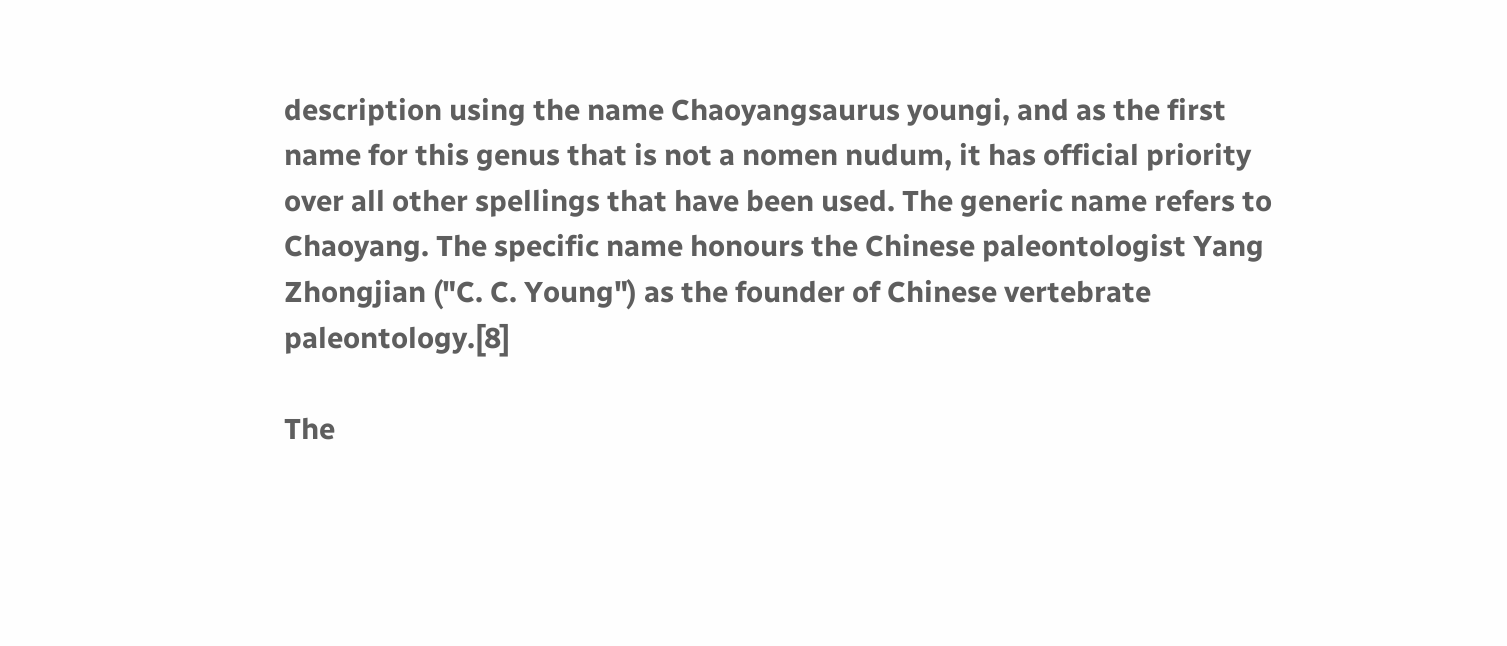description using the name Chaoyangsaurus youngi, and as the first name for this genus that is not a nomen nudum, it has official priority over all other spellings that have been used. The generic name refers to Chaoyang. The specific name honours the Chinese paleontologist Yang Zhongjian ("C. C. Young") as the founder of Chinese vertebrate paleontology.[8]

The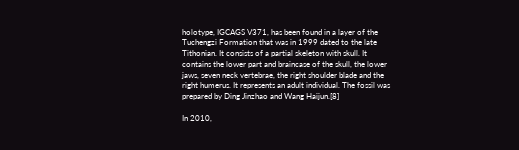holotype, IGCAGS V371, has been found in a layer of the Tuchengzi Formation that was in 1999 dated to the late Tithonian. It consists of a partial skeleton with skull. It contains the lower part and braincase of the skull, the lower jaws, seven neck vertebrae, the right shoulder blade and the right humerus. It represents an adult individual. The fossil was prepared by Ding Jinzhao and Wang Haijun.[8]

In 2010,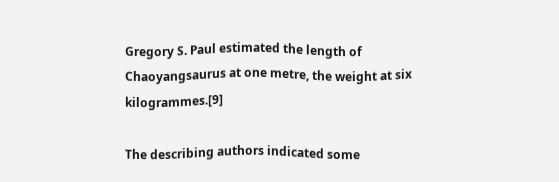Gregory S. Paul estimated the length of Chaoyangsaurus at one metre, the weight at six kilogrammes.[9]

The describing authors indicated some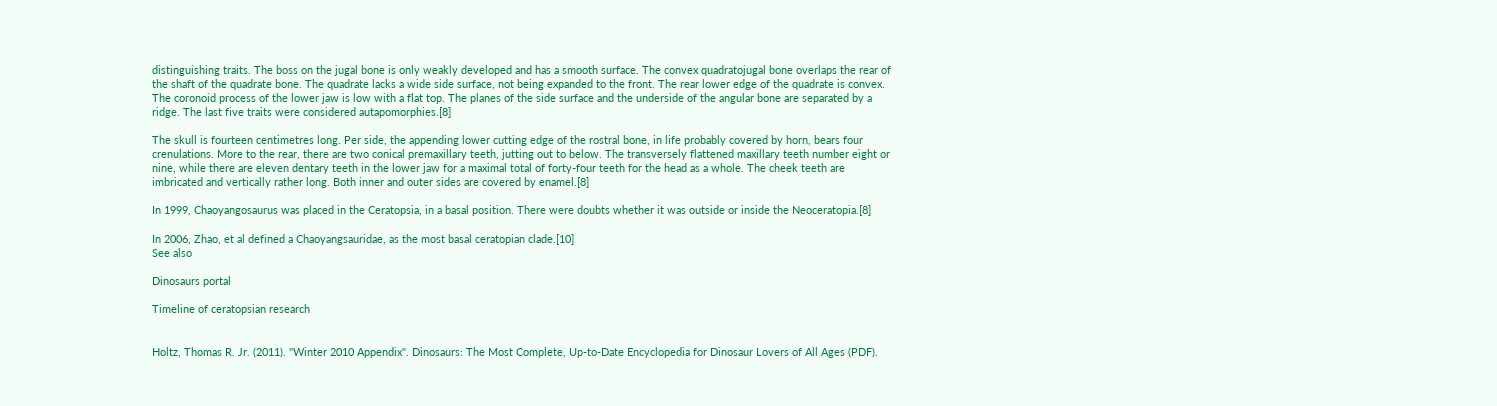distinguishing traits. The boss on the jugal bone is only weakly developed and has a smooth surface. The convex quadratojugal bone overlaps the rear of the shaft of the quadrate bone. The quadrate lacks a wide side surface, not being expanded to the front. The rear lower edge of the quadrate is convex. The coronoid process of the lower jaw is low with a flat top. The planes of the side surface and the underside of the angular bone are separated by a ridge. The last five traits were considered autapomorphies.[8]

The skull is fourteen centimetres long. Per side, the appending lower cutting edge of the rostral bone, in life probably covered by horn, bears four crenulations. More to the rear, there are two conical premaxillary teeth, jutting out to below. The transversely flattened maxillary teeth number eight or nine, while there are eleven dentary teeth in the lower jaw for a maximal total of forty-four teeth for the head as a whole. The cheek teeth are imbricated and vertically rather long. Both inner and outer sides are covered by enamel.[8]

In 1999, Chaoyangosaurus was placed in the Ceratopsia, in a basal position. There were doubts whether it was outside or inside the Neoceratopia.[8]

In 2006, Zhao, et al defined a Chaoyangsauridae, as the most basal ceratopian clade.[10]
See also

Dinosaurs portal

Timeline of ceratopsian research


Holtz, Thomas R. Jr. (2011). "Winter 2010 Appendix". Dinosaurs: The Most Complete, Up-to-Date Encyclopedia for Dinosaur Lovers of All Ages (PDF).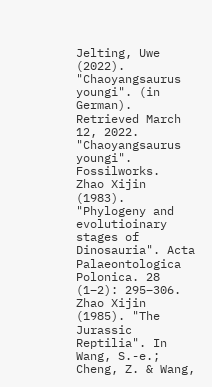Jelting, Uwe (2022). "Chaoyangsaurus youngi". (in German). Retrieved March 12, 2022.
"Chaoyangsaurus youngi". Fossilworks.
Zhao Xijin (1983). "Phylogeny and evolutioinary stages of Dinosauria". Acta Palaeontologica Polonica. 28 (1–2): 295–306.
Zhao Xijin (1985). "The Jurassic Reptilia". In Wang, S.-e.; Cheng, Z. & Wang,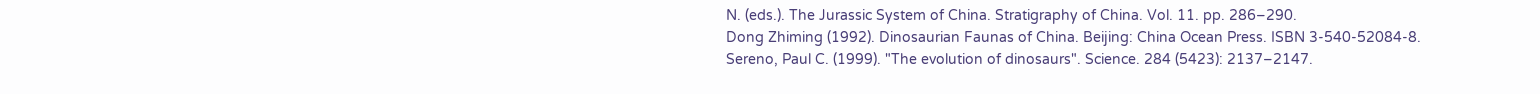N. (eds.). The Jurassic System of China. Stratigraphy of China. Vol. 11. pp. 286–290.
Dong Zhiming (1992). Dinosaurian Faunas of China. Beijing: China Ocean Press. ISBN 3-540-52084-8.
Sereno, Paul C. (1999). "The evolution of dinosaurs". Science. 284 (5423): 2137–2147.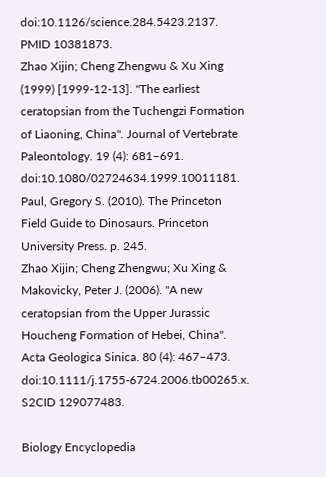doi:10.1126/science.284.5423.2137. PMID 10381873.
Zhao Xijin; Cheng Zhengwu & Xu Xing (1999) [1999-12-13]. "The earliest ceratopsian from the Tuchengzi Formation of Liaoning, China". Journal of Vertebrate Paleontology. 19 (4): 681–691. doi:10.1080/02724634.1999.10011181.
Paul, Gregory S. (2010). The Princeton Field Guide to Dinosaurs. Princeton University Press. p. 245.
Zhao Xijin; Cheng Zhengwu; Xu Xing & Makovicky, Peter J. (2006). "A new ceratopsian from the Upper Jurassic Houcheng Formation of Hebei, China". Acta Geologica Sinica. 80 (4): 467–473. doi:10.1111/j.1755-6724.2006.tb00265.x. S2CID 129077483.

Biology Encyclopedia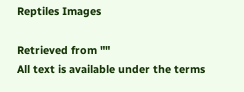Reptiles Images

Retrieved from ""
All text is available under the terms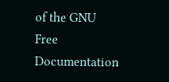of the GNU Free Documentation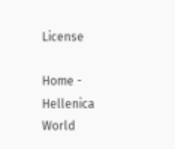License

Home - Hellenica World